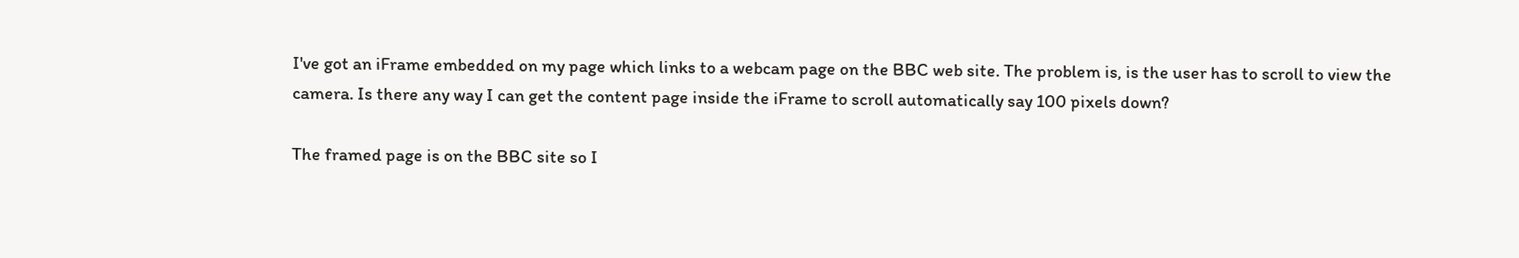I've got an iFrame embedded on my page which links to a webcam page on the BBC web site. The problem is, is the user has to scroll to view the camera. Is there any way I can get the content page inside the iFrame to scroll automatically say 100 pixels down?

The framed page is on the BBC site so I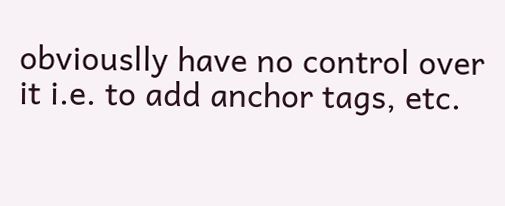obviouslly have no control over it i.e. to add anchor tags, etc.